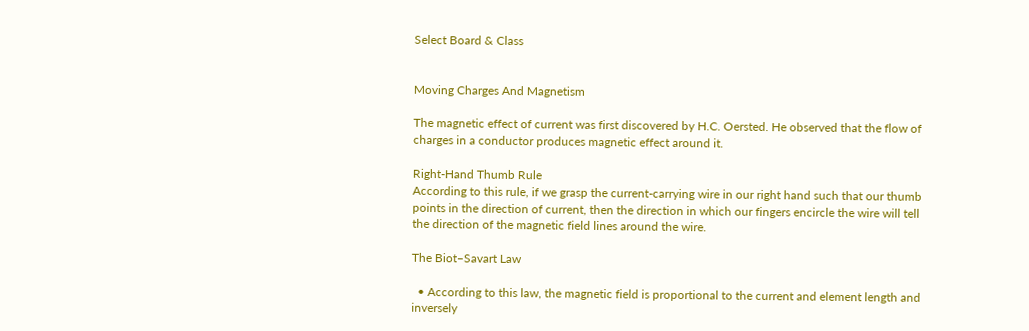Select Board & Class


Moving Charges And Magnetism

The magnetic effect of current was first discovered by H.C. Oersted. He observed that the flow of charges in a conductor produces magnetic effect around it.

Right-Hand Thumb Rule
According to this rule, if we grasp the current-carrying wire in our right hand such that our thumb points in the direction of current, then the direction in which our fingers encircle the wire will tell the direction of the magnetic field lines around the wire.

The Biot–Savart Law

  • According to this law, the magnetic field is proportional to the current and element length and inversely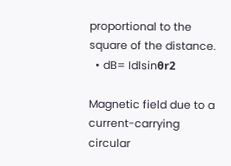proportional to the square of the distance.
  • dB= Idlsinθr2

Magnetic field due to a current-carrying circular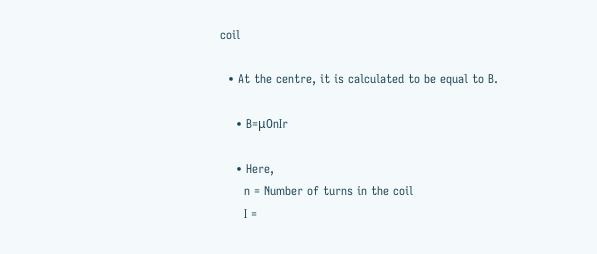coil

  • At the centre, it is calculated to be equal to B.

    • B=μ0nIr

    • Here,
      n = Number of turns in the coil
      I =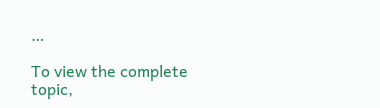…

To view the complete topic,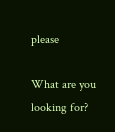please

What are you looking for?